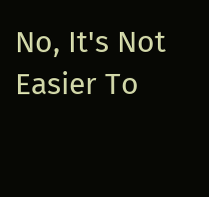No, It's Not Easier To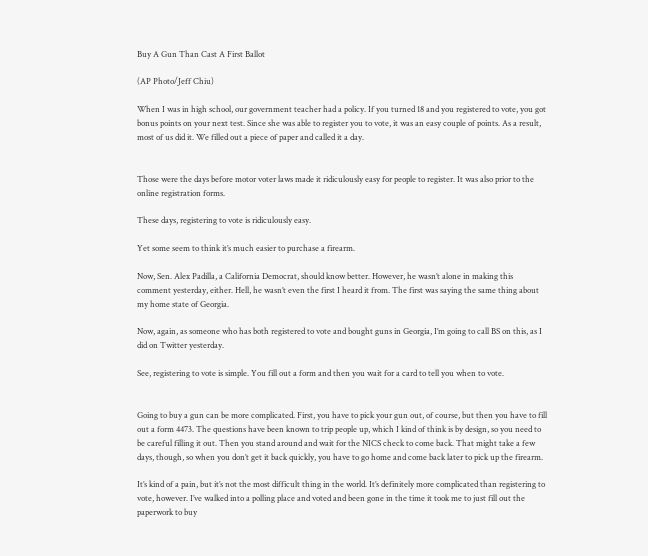Buy A Gun Than Cast A First Ballot

(AP Photo/Jeff Chiu)

When I was in high school, our government teacher had a policy. If you turned 18 and you registered to vote, you got bonus points on your next test. Since she was able to register you to vote, it was an easy couple of points. As a result, most of us did it. We filled out a piece of paper and called it a day.


Those were the days before motor voter laws made it ridiculously easy for people to register. It was also prior to the online registration forms.

These days, registering to vote is ridiculously easy.

Yet some seem to think it’s much easier to purchase a firearm.

Now, Sen. Alex Padilla, a California Democrat, should know better. However, he wasn’t alone in making this comment yesterday, either. Hell, he wasn’t even the first I heard it from. The first was saying the same thing about my home state of Georgia.

Now, again, as someone who has both registered to vote and bought guns in Georgia, I’m going to call BS on this, as I did on Twitter yesterday.

See, registering to vote is simple. You fill out a form and then you wait for a card to tell you when to vote.


Going to buy a gun can be more complicated. First, you have to pick your gun out, of course, but then you have to fill out a form 4473. The questions have been known to trip people up, which I kind of think is by design, so you need to be careful filling it out. Then you stand around and wait for the NICS check to come back. That might take a few days, though, so when you don’t get it back quickly, you have to go home and come back later to pick up the firearm.

It’s kind of a pain, but it’s not the most difficult thing in the world. It’s definitely more complicated than registering to vote, however. I’ve walked into a polling place and voted and been gone in the time it took me to just fill out the paperwork to buy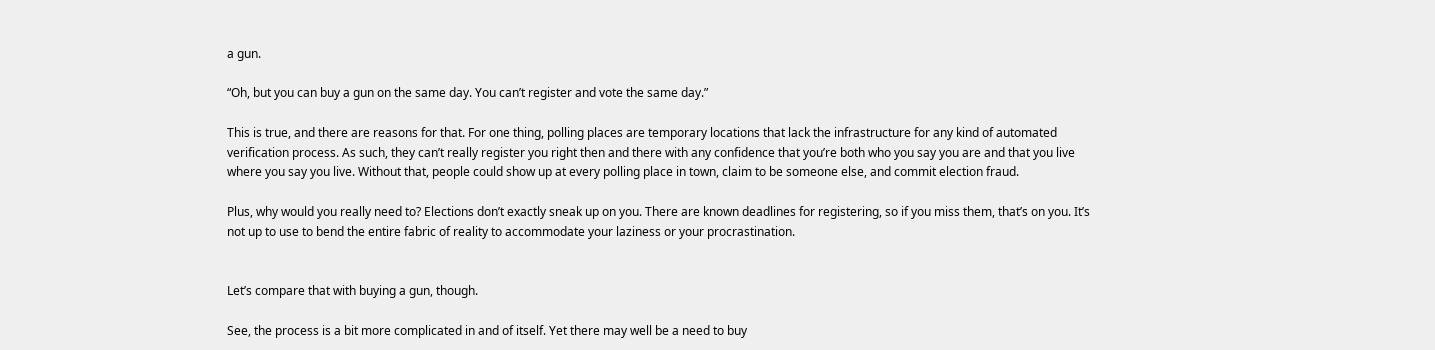a gun.

“Oh, but you can buy a gun on the same day. You can’t register and vote the same day.”

This is true, and there are reasons for that. For one thing, polling places are temporary locations that lack the infrastructure for any kind of automated verification process. As such, they can’t really register you right then and there with any confidence that you’re both who you say you are and that you live where you say you live. Without that, people could show up at every polling place in town, claim to be someone else, and commit election fraud.

Plus, why would you really need to? Elections don’t exactly sneak up on you. There are known deadlines for registering, so if you miss them, that’s on you. It’s not up to use to bend the entire fabric of reality to accommodate your laziness or your procrastination.


Let’s compare that with buying a gun, though.

See, the process is a bit more complicated in and of itself. Yet there may well be a need to buy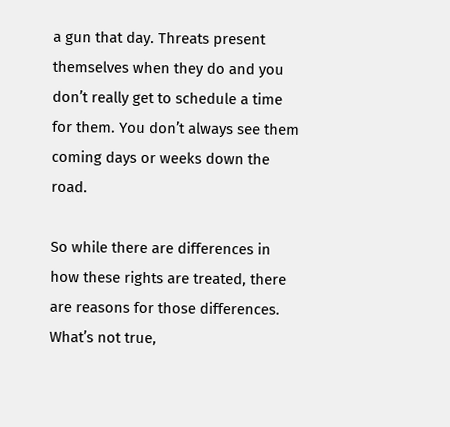a gun that day. Threats present themselves when they do and you don’t really get to schedule a time for them. You don’t always see them coming days or weeks down the road.

So while there are differences in how these rights are treated, there are reasons for those differences. What’s not true,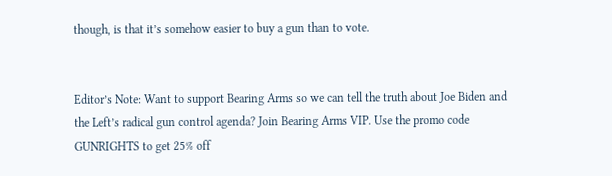though, is that it’s somehow easier to buy a gun than to vote.


Editor’s Note: Want to support Bearing Arms so we can tell the truth about Joe Biden and the Left’s radical gun control agenda? Join Bearing Arms VIP. Use the promo code GUNRIGHTS to get 25% off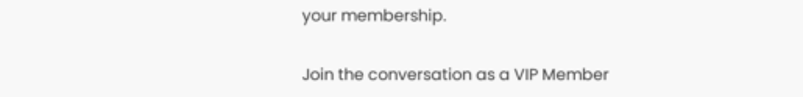your membership.

Join the conversation as a VIP Member